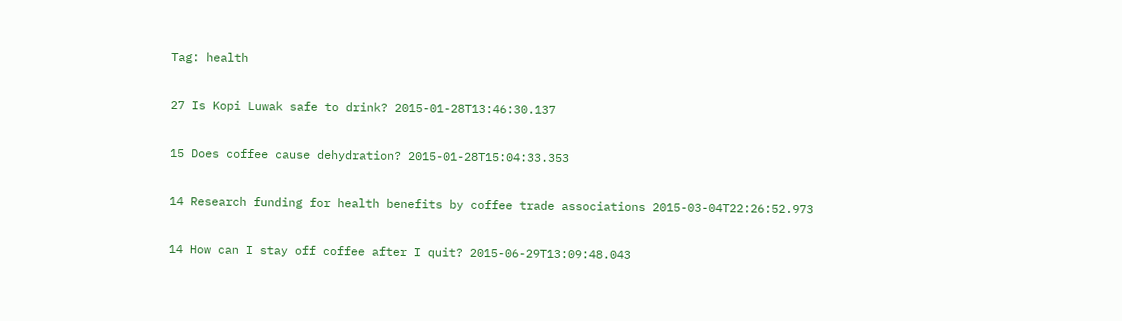Tag: health

27 Is Kopi Luwak safe to drink? 2015-01-28T13:46:30.137

15 Does coffee cause dehydration? 2015-01-28T15:04:33.353

14 Research funding for health benefits by coffee trade associations 2015-03-04T22:26:52.973

14 How can I stay off coffee after I quit? 2015-06-29T13:09:48.043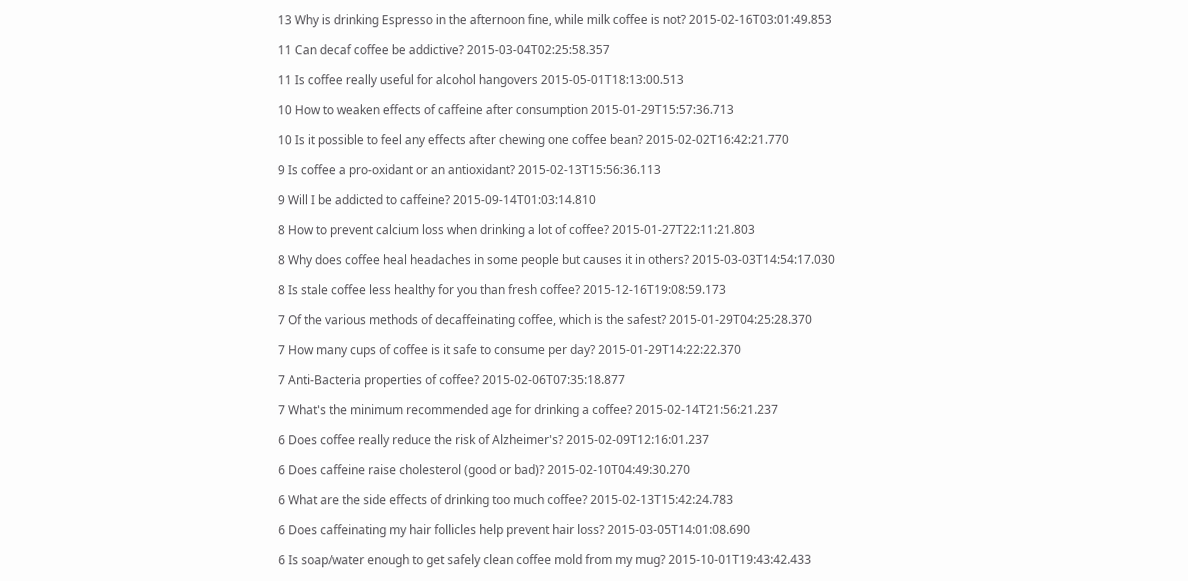13 Why is drinking Espresso in the afternoon fine, while milk coffee is not? 2015-02-16T03:01:49.853

11 Can decaf coffee be addictive? 2015-03-04T02:25:58.357

11 Is coffee really useful for alcohol hangovers 2015-05-01T18:13:00.513

10 How to weaken effects of caffeine after consumption 2015-01-29T15:57:36.713

10 Is it possible to feel any effects after chewing one coffee bean? 2015-02-02T16:42:21.770

9 Is coffee a pro-oxidant or an antioxidant? 2015-02-13T15:56:36.113

9 Will I be addicted to caffeine? 2015-09-14T01:03:14.810

8 How to prevent calcium loss when drinking a lot of coffee? 2015-01-27T22:11:21.803

8 Why does coffee heal headaches in some people but causes it in others? 2015-03-03T14:54:17.030

8 Is stale coffee less healthy for you than fresh coffee? 2015-12-16T19:08:59.173

7 Of the various methods of decaffeinating coffee, which is the safest? 2015-01-29T04:25:28.370

7 How many cups of coffee is it safe to consume per day? 2015-01-29T14:22:22.370

7 Anti-Bacteria properties of coffee? 2015-02-06T07:35:18.877

7 What's the minimum recommended age for drinking a coffee? 2015-02-14T21:56:21.237

6 Does coffee really reduce the risk of Alzheimer's? 2015-02-09T12:16:01.237

6 Does caffeine raise cholesterol (good or bad)? 2015-02-10T04:49:30.270

6 What are the side effects of drinking too much coffee? 2015-02-13T15:42:24.783

6 Does caffeinating my hair follicles help prevent hair loss? 2015-03-05T14:01:08.690

6 Is soap/water enough to get safely clean coffee mold from my mug? 2015-10-01T19:43:42.433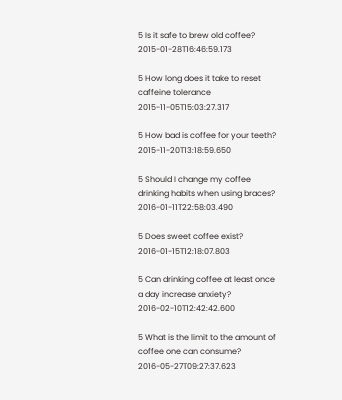5 Is it safe to brew old coffee? 2015-01-28T16:46:59.173

5 How long does it take to reset caffeine tolerance 2015-11-05T15:03:27.317

5 How bad is coffee for your teeth? 2015-11-20T13:18:59.650

5 Should I change my coffee drinking habits when using braces? 2016-01-11T22:58:03.490

5 Does sweet coffee exist? 2016-01-15T12:18:07.803

5 Can drinking coffee at least once a day increase anxiety? 2016-02-10T12:42:42.600

5 What is the limit to the amount of coffee one can consume? 2016-05-27T09:27:37.623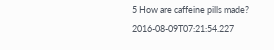5 How are caffeine pills made? 2016-08-09T07:21:54.227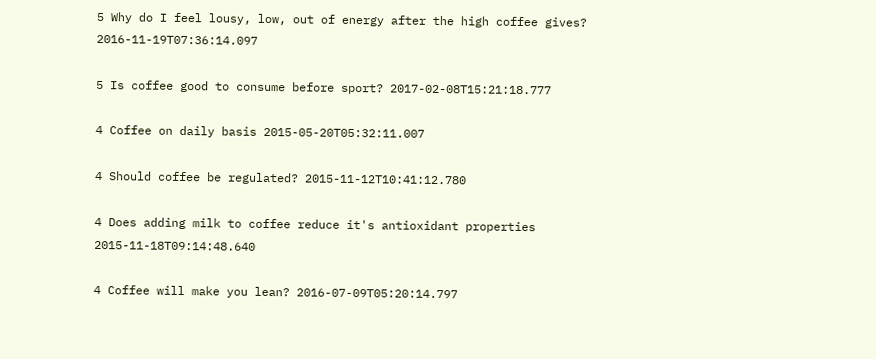5 Why do I feel lousy, low, out of energy after the high coffee gives? 2016-11-19T07:36:14.097

5 Is coffee good to consume before sport? 2017-02-08T15:21:18.777

4 Coffee on daily basis 2015-05-20T05:32:11.007

4 Should coffee be regulated? 2015-11-12T10:41:12.780

4 Does adding milk to coffee reduce it's antioxidant properties 2015-11-18T09:14:48.640

4 Coffee will make you lean? 2016-07-09T05:20:14.797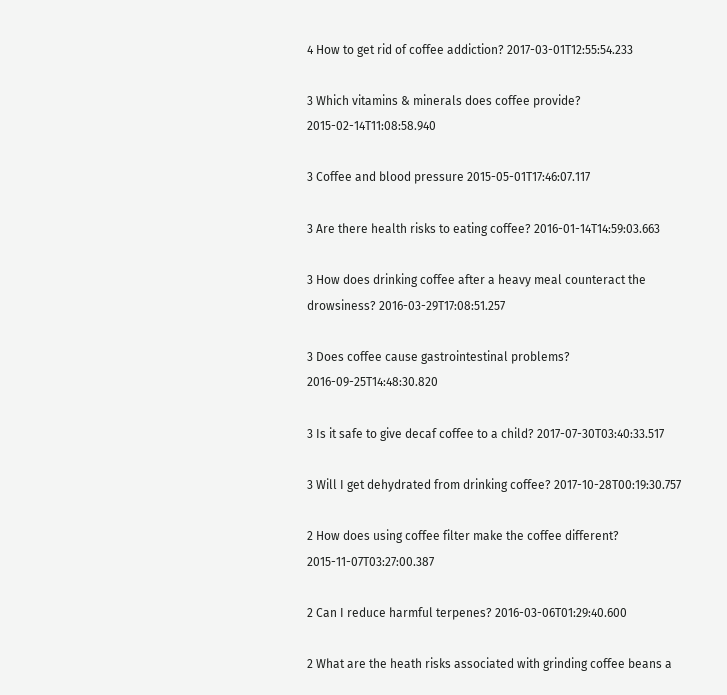4 How to get rid of coffee addiction? 2017-03-01T12:55:54.233

3 Which vitamins & minerals does coffee provide? 2015-02-14T11:08:58.940

3 Coffee and blood pressure 2015-05-01T17:46:07.117

3 Are there health risks to eating coffee? 2016-01-14T14:59:03.663

3 How does drinking coffee after a heavy meal counteract the drowsiness? 2016-03-29T17:08:51.257

3 Does coffee cause gastrointestinal problems? 2016-09-25T14:48:30.820

3 Is it safe to give decaf coffee to a child? 2017-07-30T03:40:33.517

3 Will I get dehydrated from drinking coffee? 2017-10-28T00:19:30.757

2 How does using coffee filter make the coffee different? 2015-11-07T03:27:00.387

2 Can I reduce harmful terpenes? 2016-03-06T01:29:40.600

2 What are the heath risks associated with grinding coffee beans a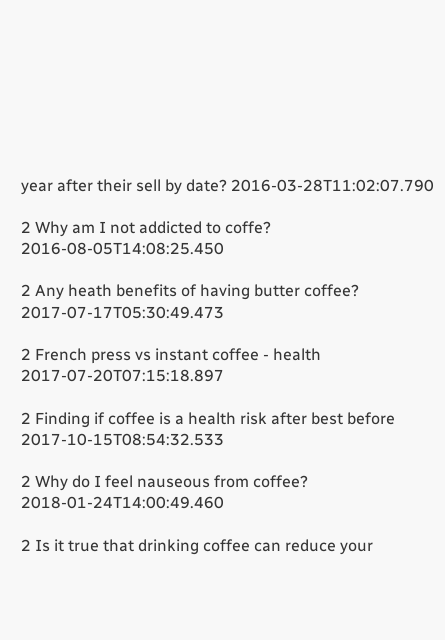year after their sell by date? 2016-03-28T11:02:07.790

2 Why am I not addicted to coffe? 2016-08-05T14:08:25.450

2 Any heath benefits of having butter coffee? 2017-07-17T05:30:49.473

2 French press vs instant coffee - health 2017-07-20T07:15:18.897

2 Finding if coffee is a health risk after best before 2017-10-15T08:54:32.533

2 Why do I feel nauseous from coffee? 2018-01-24T14:00:49.460

2 Is it true that drinking coffee can reduce your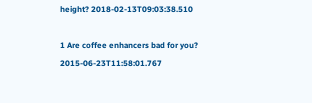height? 2018-02-13T09:03:38.510

1 Are coffee enhancers bad for you? 2015-06-23T11:58:01.767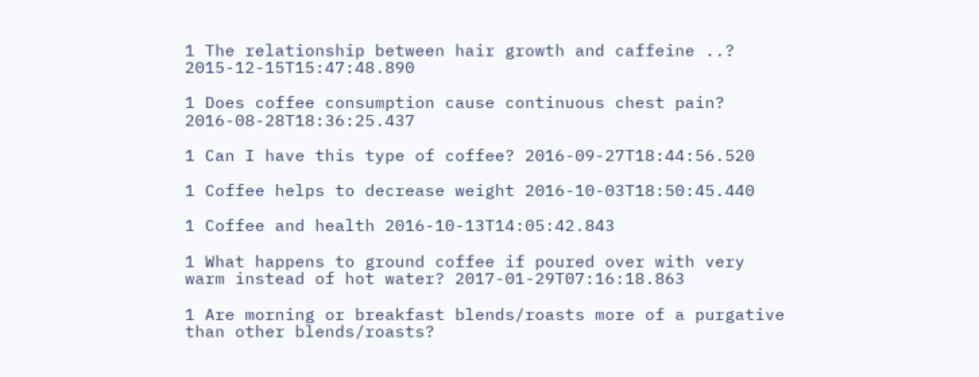1 The relationship between hair growth and caffeine ..? 2015-12-15T15:47:48.890

1 Does coffee consumption cause continuous chest pain? 2016-08-28T18:36:25.437

1 Can I have this type of coffee? 2016-09-27T18:44:56.520

1 Coffee helps to decrease weight 2016-10-03T18:50:45.440

1 Coffee and health 2016-10-13T14:05:42.843

1 What happens to ground coffee if poured over with very warm instead of hot water? 2017-01-29T07:16:18.863

1 Are morning or breakfast blends/roasts more of a purgative than other blends/roasts?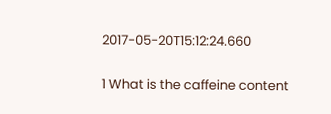2017-05-20T15:12:24.660

1 What is the caffeine content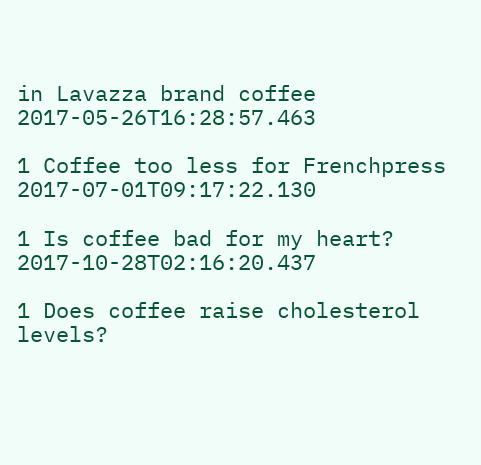in Lavazza brand coffee 2017-05-26T16:28:57.463

1 Coffee too less for Frenchpress 2017-07-01T09:17:22.130

1 Is coffee bad for my heart? 2017-10-28T02:16:20.437

1 Does coffee raise cholesterol levels?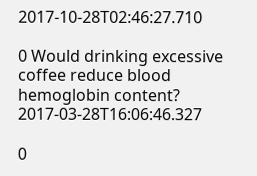2017-10-28T02:46:27.710

0 Would drinking excessive coffee reduce blood hemoglobin content? 2017-03-28T16:06:46.327

0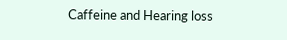Caffeine and Hearing loss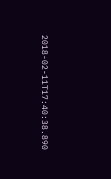2018-02-11T17:40:38.890